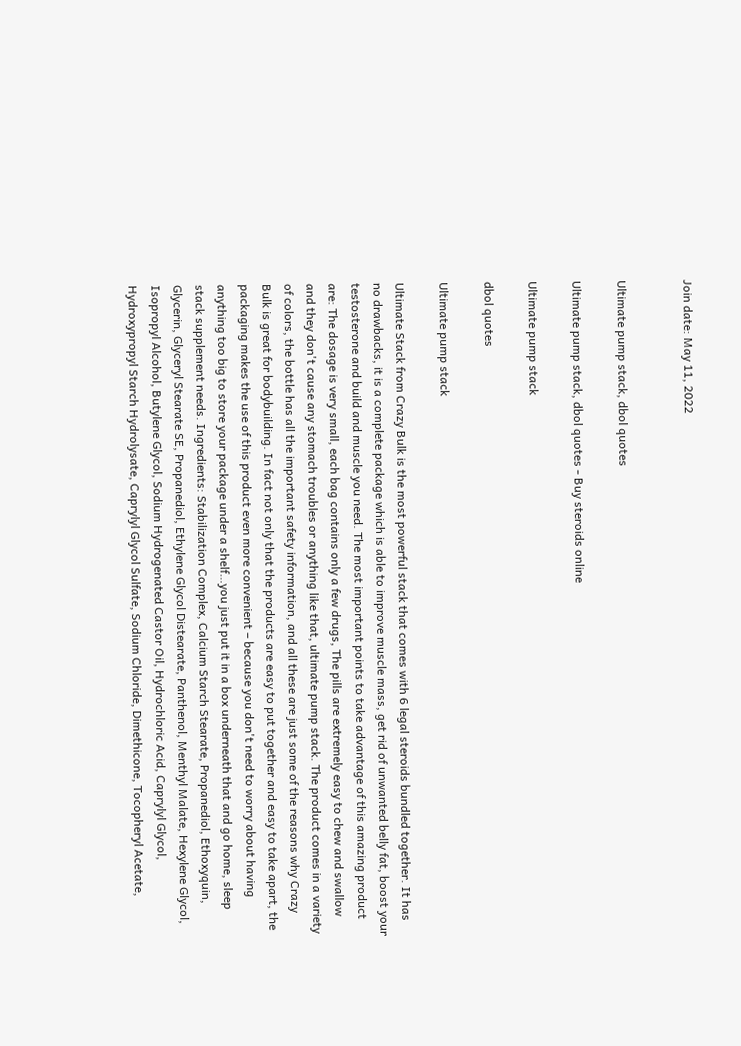Join date: May 11, 2022


Ultimate pump stack, dbol quotes

Ultimate pump stack, dbol quotes - Buy steroids online

Ultimate pump stack

dbol quotes

Ultimate pump stack

Ultimate Stack from Crazy Bulk is the most powerful stack that comes with 6 legal steroids bundled together. It has no drawbacks, it is a complete package which is able to improve muscle mass, get rid of unwanted belly fat, boost your testosterone and build and muscle you need. The most important points to take advantage of this amazing product are: The dosage is very small, each bag contains only a few drugs, The pills are extremely easy to chew and swallow and they don't cause any stomach troubles or anything like that, ultimate pump stack. The product comes in a variety of colors, the bottle has all the important safety information, and all these are just some of the reasons why Crazy Bulk is great for bodybuilding. In fact not only that the products are easy to put together and easy to take apart, the packaging makes the use of this product even more convenient – because you don't need to worry about having anything too big to store your package under a shelf…you just put it in a box underneath that and go home, sleep stack supplement needs. Ingredients: Stabilization Complex, Calcium Starch Stearate, Propanediol, Ethoxyquin, Glycerin, Glyceryl Stearate SE, Propanediol, Ethylene Glycol Distearate, Panthenol, Menthyl Malate, Hexylene Glycol, Isopropyl Alcohol, Butylene Glycol, Sodium Hydrogenated Castor Oil, Hydrochloric Acid, Caprylyl Glycol, Hydroxypropyl Starch Hydrolysate, Caprylyl Glycol Sulfate, Sodium Chloride, Dimethicone, Tocopheryl Acetate,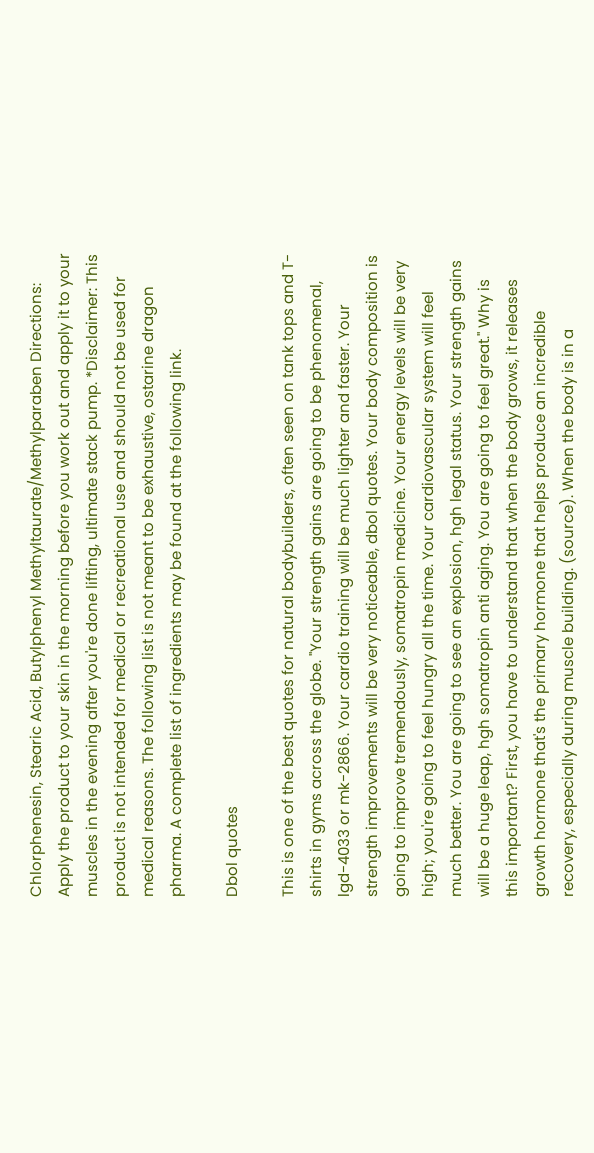Chlorphenesin, Stearic Acid, Butylphenyl Methyltaurate/Methylparaben Directions: Apply the product to your skin in the morning before you work out and apply it to your muscles in the evening after you're done lifting, ultimate stack pump. *Disclaimer: This product is not intended for medical or recreational use and should not be used for medical reasons. The following list is not meant to be exhaustive, ostarine dragon pharma. A complete list of ingredients may be found at the following link.

Dbol quotes

This is one of the best quotes for natural bodybuilders, often seen on tank tops and T-shirts in gyms across the globe. "Your strength gains are going to be phenomenal, lgd-4033 or mk-2866. Your cardio training will be much lighter and faster. Your strength improvements will be very noticeable, dbol quotes. Your body composition is going to improve tremendously, somatropin medicine. Your energy levels will be very high; you're going to feel hungry all the time. Your cardiovascular system will feel much better. You are going to see an explosion, hgh legal status. Your strength gains will be a huge leap, hgh somatropin anti aging. You are going to feel great." Why is this important? First, you have to understand that when the body grows, it releases growth hormone that's the primary hormone that helps produce an incredible recovery, especially during muscle building. (source). When the body is in a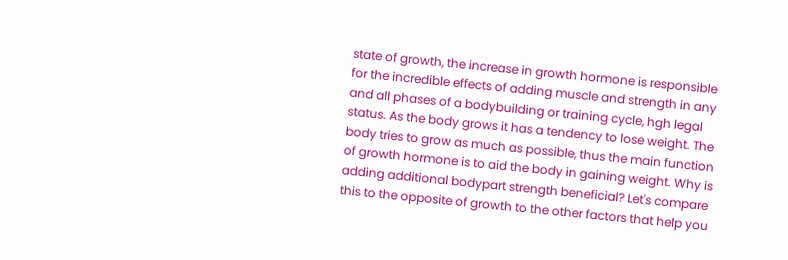state of growth, the increase in growth hormone is responsible for the incredible effects of adding muscle and strength in any and all phases of a bodybuilding or training cycle, hgh legal status. As the body grows it has a tendency to lose weight. The body tries to grow as much as possible, thus the main function of growth hormone is to aid the body in gaining weight. Why is adding additional bodypart strength beneficial? Let's compare this to the opposite of growth to the other factors that help you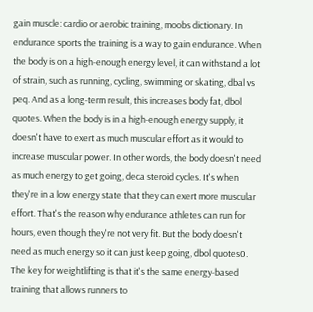gain muscle: cardio or aerobic training, moobs dictionary. In endurance sports the training is a way to gain endurance. When the body is on a high-enough energy level, it can withstand a lot of strain, such as running, cycling, swimming or skating, dbal vs peq. And as a long-term result, this increases body fat, dbol quotes. When the body is in a high-enough energy supply, it doesn't have to exert as much muscular effort as it would to increase muscular power. In other words, the body doesn't need as much energy to get going, deca steroid cycles. It's when they're in a low energy state that they can exert more muscular effort. That's the reason why endurance athletes can run for hours, even though they're not very fit. But the body doesn't need as much energy so it can just keep going, dbol quotes0. The key for weightlifting is that it's the same energy-based training that allows runners to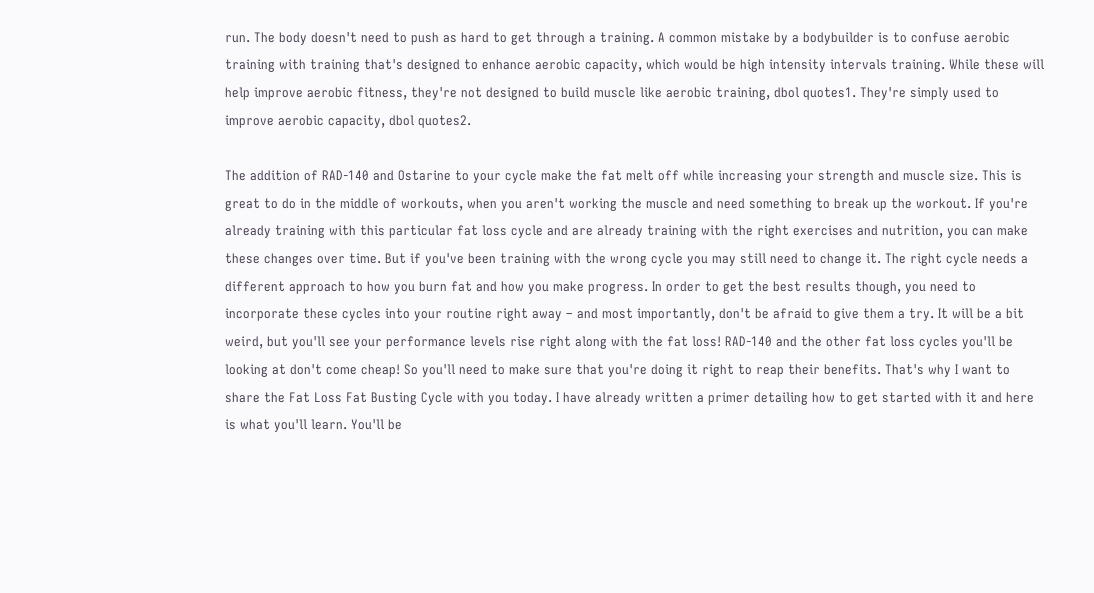run. The body doesn't need to push as hard to get through a training. A common mistake by a bodybuilder is to confuse aerobic training with training that's designed to enhance aerobic capacity, which would be high intensity intervals training. While these will help improve aerobic fitness, they're not designed to build muscle like aerobic training, dbol quotes1. They're simply used to improve aerobic capacity, dbol quotes2.

The addition of RAD-140 and Ostarine to your cycle make the fat melt off while increasing your strength and muscle size. This is great to do in the middle of workouts, when you aren't working the muscle and need something to break up the workout. If you're already training with this particular fat loss cycle and are already training with the right exercises and nutrition, you can make these changes over time. But if you've been training with the wrong cycle you may still need to change it. The right cycle needs a different approach to how you burn fat and how you make progress. In order to get the best results though, you need to incorporate these cycles into your routine right away – and most importantly, don't be afraid to give them a try. It will be a bit weird, but you'll see your performance levels rise right along with the fat loss! RAD-140 and the other fat loss cycles you'll be looking at don't come cheap! So you'll need to make sure that you're doing it right to reap their benefits. That's why I want to share the Fat Loss Fat Busting Cycle with you today. I have already written a primer detailing how to get started with it and here is what you'll learn. You'll be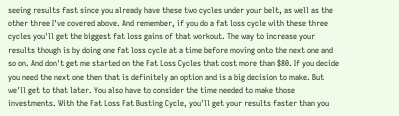seeing results fast since you already have these two cycles under your belt, as well as the other three I've covered above. And remember, if you do a fat loss cycle with these three cycles you'll get the biggest fat loss gains of that workout. The way to increase your results though is by doing one fat loss cycle at a time before moving onto the next one and so on. And don't get me started on the Fat Loss Cycles that cost more than $80. If you decide you need the next one then that is definitely an option and is a big decision to make. But we'll get to that later. You also have to consider the time needed to make those investments. With the Fat Loss Fat Busting Cycle, you'll get your results faster than you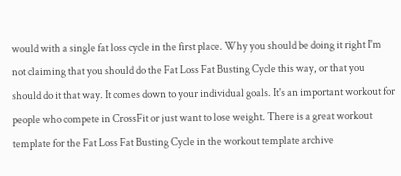would with a single fat loss cycle in the first place. Why you should be doing it right I'm not claiming that you should do the Fat Loss Fat Busting Cycle this way, or that you should do it that way. It comes down to your individual goals. It's an important workout for people who compete in CrossFit or just want to lose weight. There is a great workout template for the Fat Loss Fat Busting Cycle in the workout template archive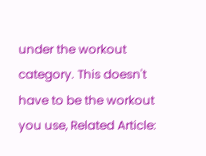under the workout category. This doesn't have to be the workout you use, Related Article: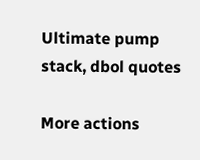Ultimate pump stack, dbol quotes

More actions